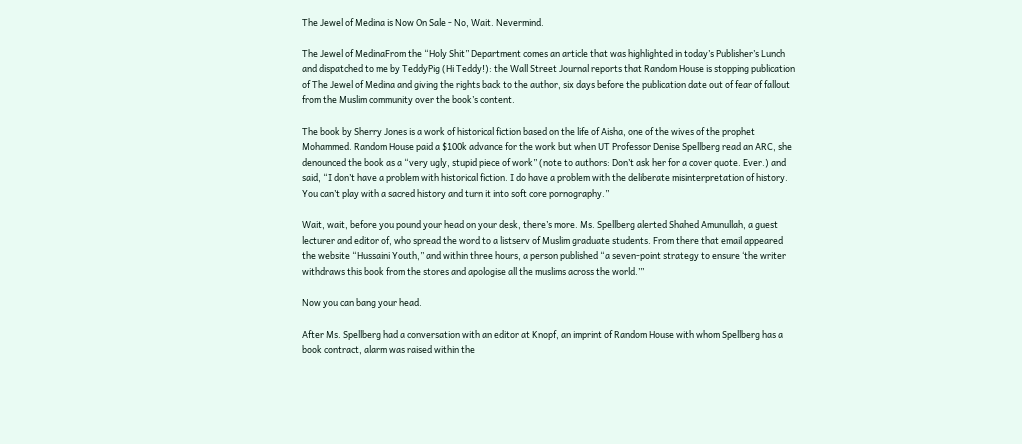The Jewel of Medina is Now On Sale - No, Wait. Nevermind.

The Jewel of MedinaFrom the “Holy Shit” Department comes an article that was highlighted in today’s Publisher’s Lunch and dispatched to me by TeddyPig (Hi Teddy!): the Wall Street Journal reports that Random House is stopping publication of The Jewel of Medina and giving the rights back to the author, six days before the publication date out of fear of fallout from the Muslim community over the book’s content.

The book by Sherry Jones is a work of historical fiction based on the life of Aisha, one of the wives of the prophet Mohammed. Random House paid a $100k advance for the work but when UT Professor Denise Spellberg read an ARC, she denounced the book as a “very ugly, stupid piece of work” (note to authors: Don’t ask her for a cover quote. Ever.) and said, “I don’t have a problem with historical fiction. I do have a problem with the deliberate misinterpretation of history. You can’t play with a sacred history and turn it into soft core pornography.”

Wait, wait, before you pound your head on your desk, there’s more. Ms. Spellberg alerted Shahed Amunullah, a guest lecturer and editor of, who spread the word to a listserv of Muslim graduate students. From there that email appeared the website “Hussaini Youth,” and within three hours, a person published “a seven-point strategy to ensure ‘the writer withdraws this book from the stores and apologise all the muslims across the world.’”

Now you can bang your head.

After Ms. Spellberg had a conversation with an editor at Knopf, an imprint of Random House with whom Spellberg has a book contract, alarm was raised within the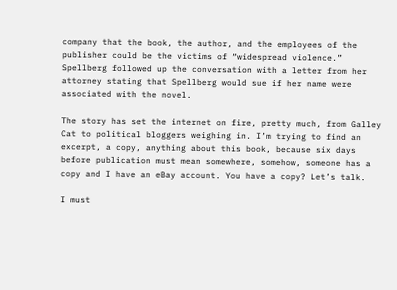company that the book, the author, and the employees of the publisher could be the victims of “widespread violence.” Spellberg followed up the conversation with a letter from her attorney stating that Spellberg would sue if her name were associated with the novel.

The story has set the internet on fire, pretty much, from Galley Cat to political bloggers weighing in. I’m trying to find an excerpt, a copy, anything about this book, because six days before publication must mean somewhere, somehow, someone has a copy and I have an eBay account. You have a copy? Let’s talk.

I must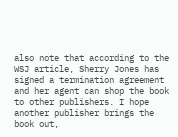also note that according to the WSJ article, Sherry Jones has signed a termination agreement and her agent can shop the book to other publishers. I hope another publisher brings the book out,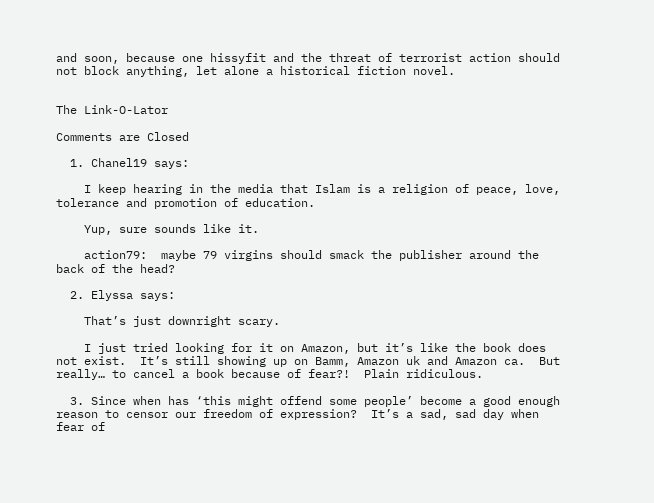and soon, because one hissyfit and the threat of terrorist action should not block anything, let alone a historical fiction novel.


The Link-O-Lator

Comments are Closed

  1. Chanel19 says:

    I keep hearing in the media that Islam is a religion of peace, love, tolerance and promotion of education.

    Yup, sure sounds like it.

    action79:  maybe 79 virgins should smack the publisher around the back of the head?

  2. Elyssa says:

    That’s just downright scary.

    I just tried looking for it on Amazon, but it’s like the book does not exist.  It’s still showing up on Bamm, Amazon uk and Amazon ca.  But really… to cancel a book because of fear?!  Plain ridiculous.

  3. Since when has ‘this might offend some people’ become a good enough reason to censor our freedom of expression?  It’s a sad, sad day when fear of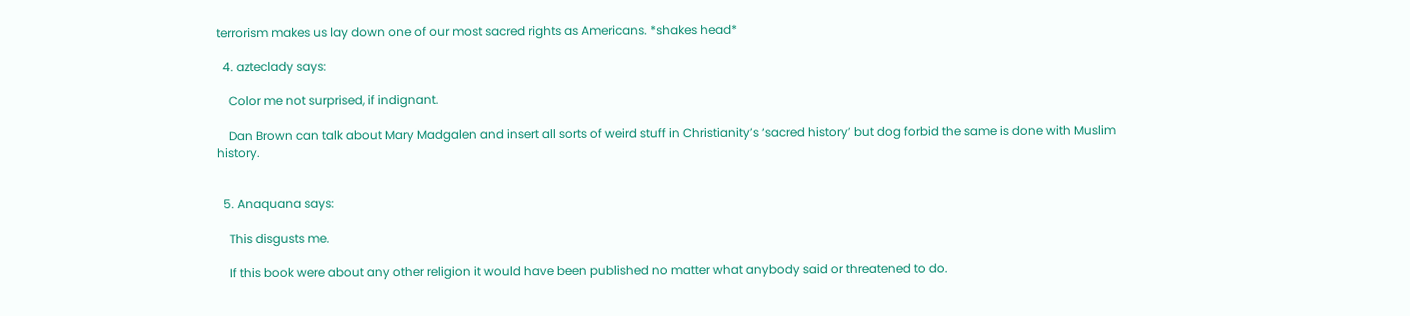terrorism makes us lay down one of our most sacred rights as Americans. *shakes head*

  4. azteclady says:

    Color me not surprised, if indignant.

    Dan Brown can talk about Mary Madgalen and insert all sorts of weird stuff in Christianity’s ‘sacred history’ but dog forbid the same is done with Muslim history.


  5. Anaquana says:

    This disgusts me.

    If this book were about any other religion it would have been published no matter what anybody said or threatened to do.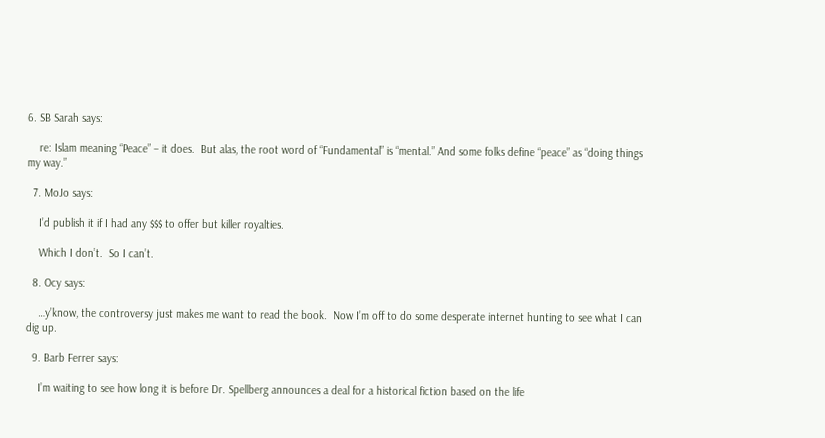6. SB Sarah says:

    re: Islam meaning “Peace” – it does.  But alas, the root word of “Fundamental” is “mental.” And some folks define “peace” as “doing things my way.”

  7. MoJo says:

    I’d publish it if I had any $$$ to offer but killer royalties.

    Which I don’t.  So I can’t.

  8. Ocy says:

    …y’know, the controversy just makes me want to read the book.  Now I’m off to do some desperate internet hunting to see what I can dig up.

  9. Barb Ferrer says:

    I’m waiting to see how long it is before Dr. Spellberg announces a deal for a historical fiction based on the life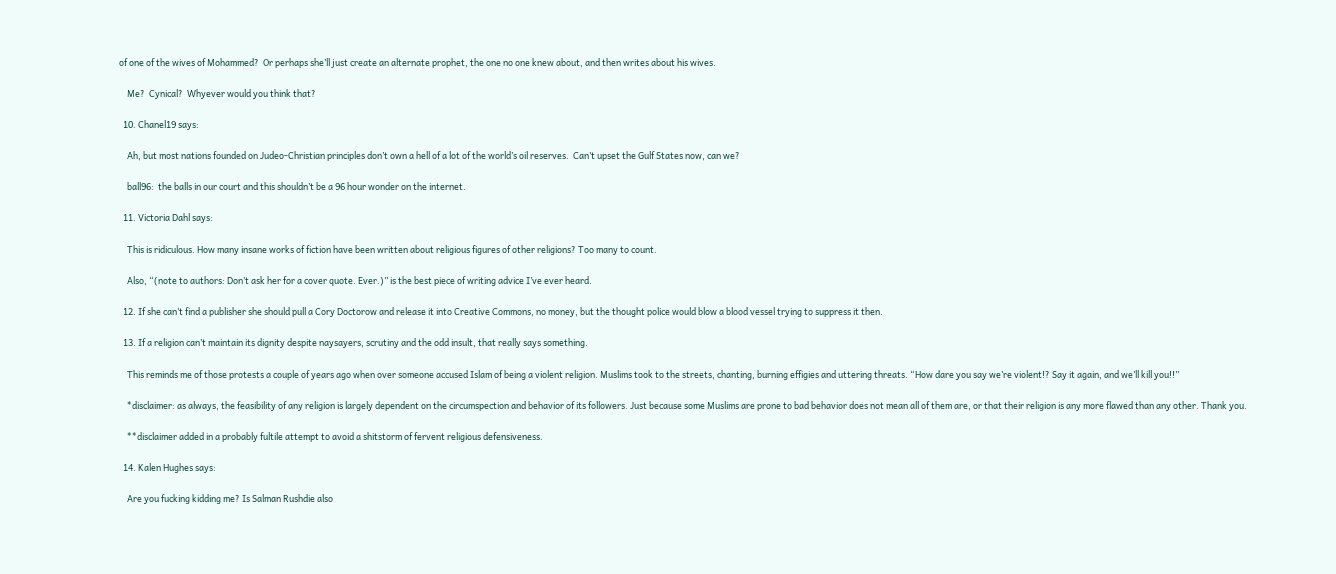of one of the wives of Mohammed?  Or perhaps she’ll just create an alternate prophet, the one no one knew about, and then writes about his wives.

    Me?  Cynical?  Whyever would you think that?

  10. Chanel19 says:

    Ah, but most nations founded on Judeo-Christian principles don’t own a hell of a lot of the world’s oil reserves.  Can’t upset the Gulf States now, can we?

    ball96:  the balls in our court and this shouldn’t be a 96 hour wonder on the internet.

  11. Victoria Dahl says:

    This is ridiculous. How many insane works of fiction have been written about religious figures of other religions? Too many to count.

    Also, “(note to authors: Don’t ask her for a cover quote. Ever.)” is the best piece of writing advice I’ve ever heard.

  12. If she can’t find a publisher she should pull a Cory Doctorow and release it into Creative Commons, no money, but the thought police would blow a blood vessel trying to suppress it then.

  13. If a religion can’t maintain its dignity despite naysayers, scrutiny and the odd insult, that really says something.

    This reminds me of those protests a couple of years ago when over someone accused Islam of being a violent religion. Muslims took to the streets, chanting, burning effigies and uttering threats. “How dare you say we’re violent!? Say it again, and we’ll kill you!!”

    *disclaimer: as always, the feasibility of any religion is largely dependent on the circumspection and behavior of its followers. Just because some Muslims are prone to bad behavior does not mean all of them are, or that their religion is any more flawed than any other. Thank you.

    **disclaimer added in a probably fultile attempt to avoid a shitstorm of fervent religious defensiveness.

  14. Kalen Hughes says:

    Are you fucking kidding me? Is Salman Rushdie also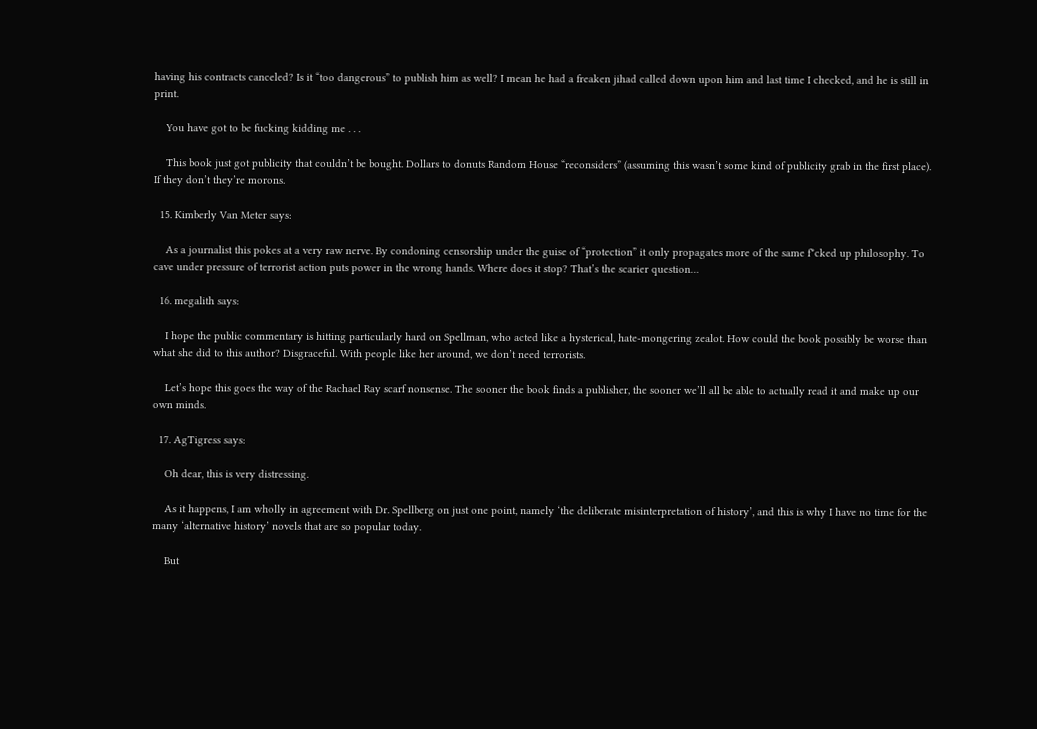having his contracts canceled? Is it “too dangerous” to publish him as well? I mean he had a freaken jihad called down upon him and last time I checked, and he is still in print.

    You have got to be fucking kidding me . . .

    This book just got publicity that couldn’t be bought. Dollars to donuts Random House “reconsiders” (assuming this wasn’t some kind of publicity grab in the first place). If they don’t they’re morons.

  15. Kimberly Van Meter says:

    As a journalist this pokes at a very raw nerve. By condoning censorship under the guise of “protection” it only propagates more of the same f*cked up philosophy. To cave under pressure of terrorist action puts power in the wrong hands. Where does it stop? That’s the scarier question…

  16. megalith says:

    I hope the public commentary is hitting particularly hard on Spellman, who acted like a hysterical, hate-mongering zealot. How could the book possibly be worse than what she did to this author? Disgraceful. With people like her around, we don’t need terrorists.

    Let’s hope this goes the way of the Rachael Ray scarf nonsense. The sooner the book finds a publisher, the sooner we’ll all be able to actually read it and make up our own minds.

  17. AgTigress says:

    Oh dear, this is very distressing.

    As it happens, I am wholly in agreement with Dr. Spellberg on just one point, namely ‘the deliberate misinterpretation of history’, and this is why I have no time for the many ‘alternative history’ novels that are so popular today.

    But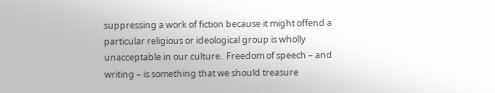suppressing a work of fiction because it might offend a particular religious or ideological group is wholly unacceptable in our culture.  Freedom of speech – and writing – is something that we should treasure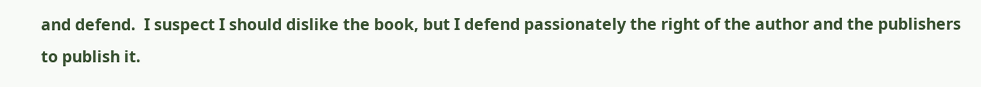and defend.  I suspect I should dislike the book, but I defend passionately the right of the author and the publishers to publish it.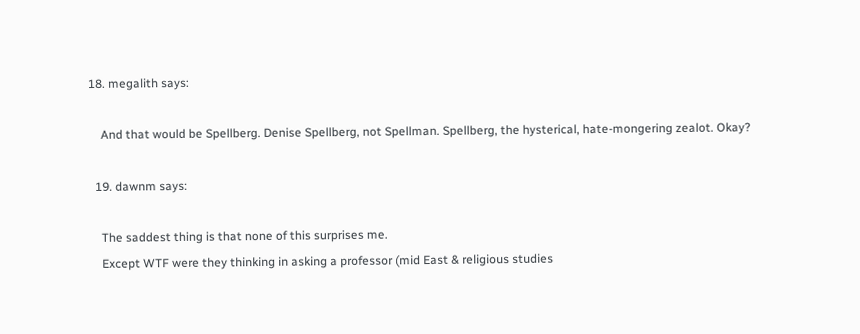18. megalith says:

    And that would be Spellberg. Denise Spellberg, not Spellman. Spellberg, the hysterical, hate-mongering zealot. Okay?

  19. dawnm says:

    The saddest thing is that none of this surprises me.
    Except WTF were they thinking in asking a professor (mid East & religious studies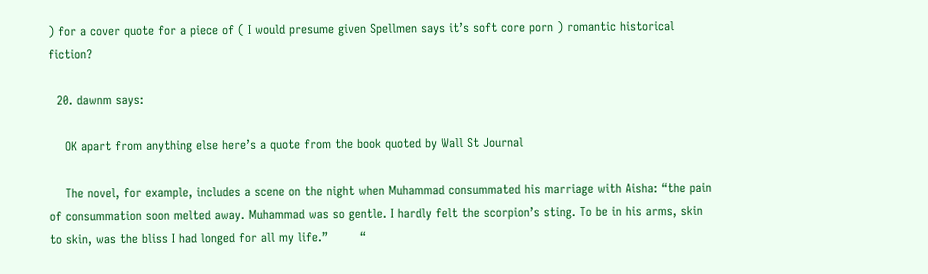) for a cover quote for a piece of ( I would presume given Spellmen says it’s soft core porn ) romantic historical fiction?

  20. dawnm says:

    OK apart from anything else here’s a quote from the book quoted by Wall St Journal

    The novel, for example, includes a scene on the night when Muhammad consummated his marriage with Aisha: “the pain of consummation soon melted away. Muhammad was so gentle. I hardly felt the scorpion’s sting. To be in his arms, skin to skin, was the bliss I had longed for all my life.”        “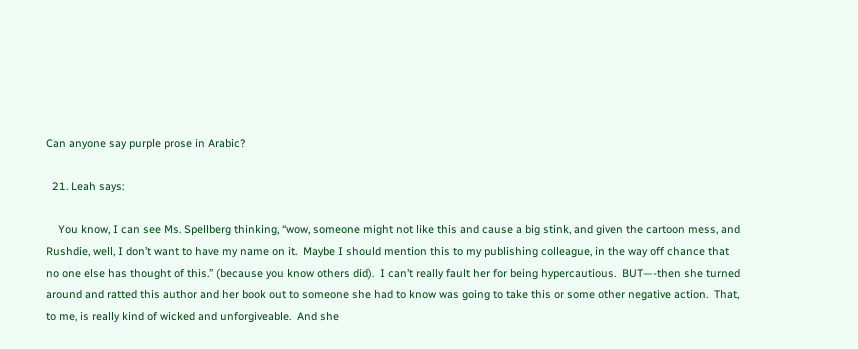Can anyone say purple prose in Arabic?

  21. Leah says:

    You know, I can see Ms. Spellberg thinking, “wow, someone might not like this and cause a big stink, and given the cartoon mess, and Rushdie, well, I don’t want to have my name on it.  Maybe I should mention this to my publishing colleague, in the way off chance that no one else has thought of this.” (because you know others did).  I can’t really fault her for being hypercautious.  BUT—-then she turned around and ratted this author and her book out to someone she had to know was going to take this or some other negative action.  That, to me, is really kind of wicked and unforgiveable.  And she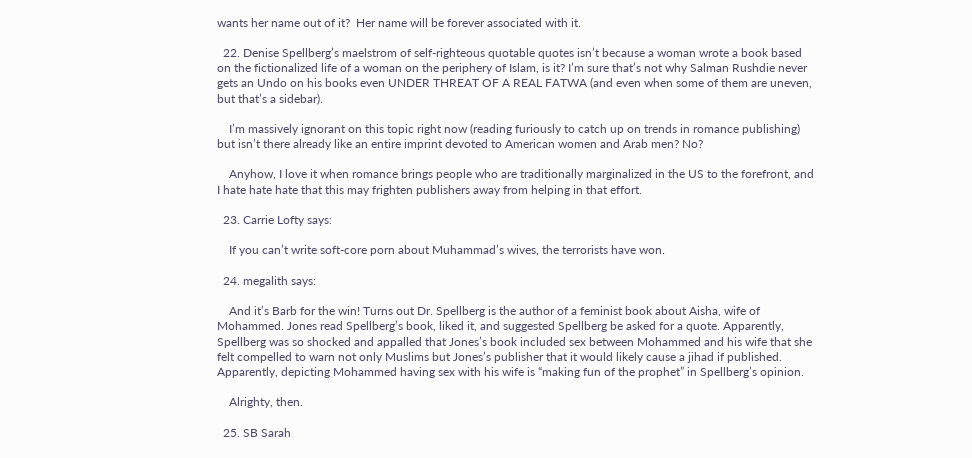wants her name out of it?  Her name will be forever associated with it.

  22. Denise Spellberg’s maelstrom of self-righteous quotable quotes isn’t because a woman wrote a book based on the fictionalized life of a woman on the periphery of Islam, is it? I’m sure that’s not why Salman Rushdie never gets an Undo on his books even UNDER THREAT OF A REAL FATWA (and even when some of them are uneven, but that’s a sidebar).

    I’m massively ignorant on this topic right now (reading furiously to catch up on trends in romance publishing) but isn’t there already like an entire imprint devoted to American women and Arab men? No?

    Anyhow, I love it when romance brings people who are traditionally marginalized in the US to the forefront, and I hate hate hate that this may frighten publishers away from helping in that effort.

  23. Carrie Lofty says:

    If you can’t write soft-core porn about Muhammad’s wives, the terrorists have won.

  24. megalith says:

    And it’s Barb for the win! Turns out Dr. Spellberg is the author of a feminist book about Aisha, wife of Mohammed. Jones read Spellberg’s book, liked it, and suggested Spellberg be asked for a quote. Apparently, Spellberg was so shocked and appalled that Jones’s book included sex between Mohammed and his wife that she felt compelled to warn not only Muslims but Jones’s publisher that it would likely cause a jihad if published. Apparently, depicting Mohammed having sex with his wife is “making fun of the prophet” in Spellberg’s opinion.

    Alrighty, then.

  25. SB Sarah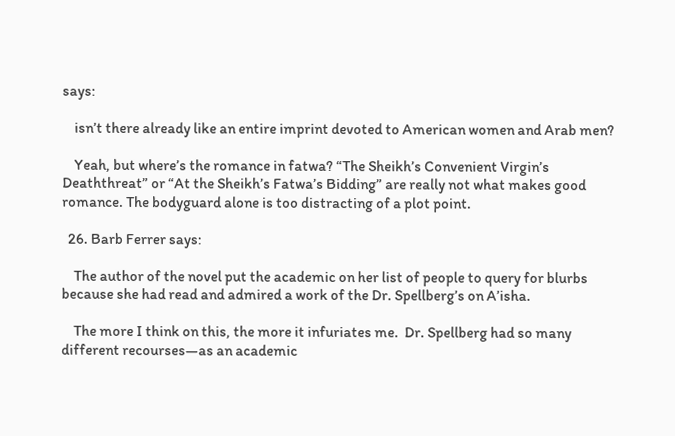says:

    isn’t there already like an entire imprint devoted to American women and Arab men?

    Yeah, but where’s the romance in fatwa? “The Sheikh’s Convenient Virgin’s Deaththreat” or “At the Sheikh’s Fatwa’s Bidding” are really not what makes good romance. The bodyguard alone is too distracting of a plot point.

  26. Barb Ferrer says:

    The author of the novel put the academic on her list of people to query for blurbs because she had read and admired a work of the Dr. Spellberg’s on A’isha.

    The more I think on this, the more it infuriates me.  Dr. Spellberg had so many different recourses—as an academic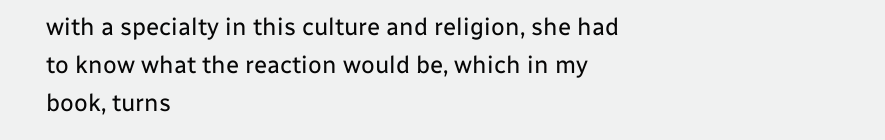with a specialty in this culture and religion, she had to know what the reaction would be, which in my book, turns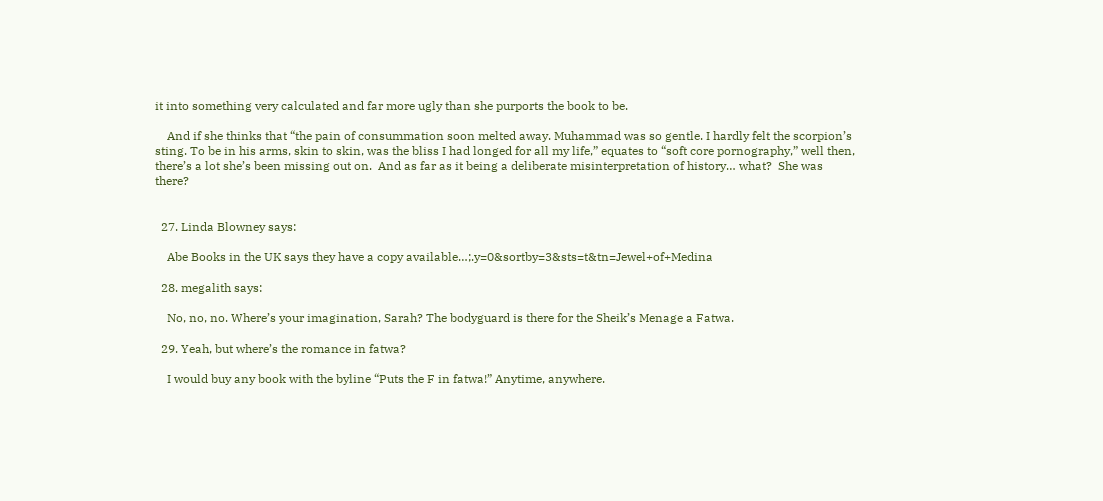it into something very calculated and far more ugly than she purports the book to be.

    And if she thinks that “the pain of consummation soon melted away. Muhammad was so gentle. I hardly felt the scorpion’s sting. To be in his arms, skin to skin, was the bliss I had longed for all my life,” equates to “soft core pornography,” well then, there’s a lot she’s been missing out on.  And as far as it being a deliberate misinterpretation of history… what?  She was there?


  27. Linda Blowney says:

    Abe Books in the UK says they have a copy available…;.y=0&sortby=3&sts=t&tn=Jewel+of+Medina

  28. megalith says:

    No, no, no. Where’s your imagination, Sarah? The bodyguard is there for the Sheik’s Menage a Fatwa.

  29. Yeah, but where’s the romance in fatwa?

    I would buy any book with the byline “Puts the F in fatwa!” Anytime, anywhere.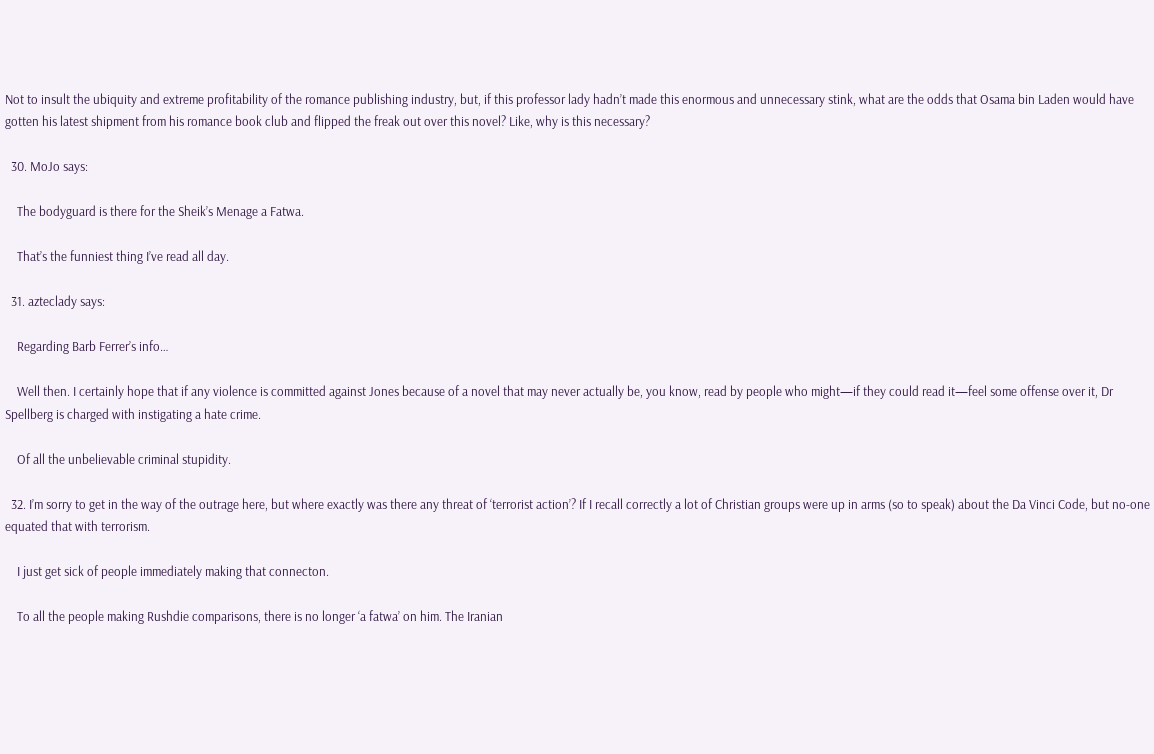Not to insult the ubiquity and extreme profitability of the romance publishing industry, but, if this professor lady hadn’t made this enormous and unnecessary stink, what are the odds that Osama bin Laden would have gotten his latest shipment from his romance book club and flipped the freak out over this novel? Like, why is this necessary?

  30. MoJo says:

    The bodyguard is there for the Sheik’s Menage a Fatwa.

    That’s the funniest thing I’ve read all day.

  31. azteclady says:

    Regarding Barb Ferrer’s info…

    Well then. I certainly hope that if any violence is committed against Jones because of a novel that may never actually be, you know, read by people who might—if they could read it—feel some offense over it, Dr Spellberg is charged with instigating a hate crime.

    Of all the unbelievable criminal stupidity.

  32. I’m sorry to get in the way of the outrage here, but where exactly was there any threat of ‘terrorist action’? If I recall correctly a lot of Christian groups were up in arms (so to speak) about the Da Vinci Code, but no-one equated that with terrorism.

    I just get sick of people immediately making that connecton.

    To all the people making Rushdie comparisons, there is no longer ‘a fatwa’ on him. The Iranian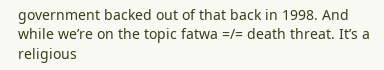government backed out of that back in 1998. And while we’re on the topic fatwa =/= death threat. It’s a religious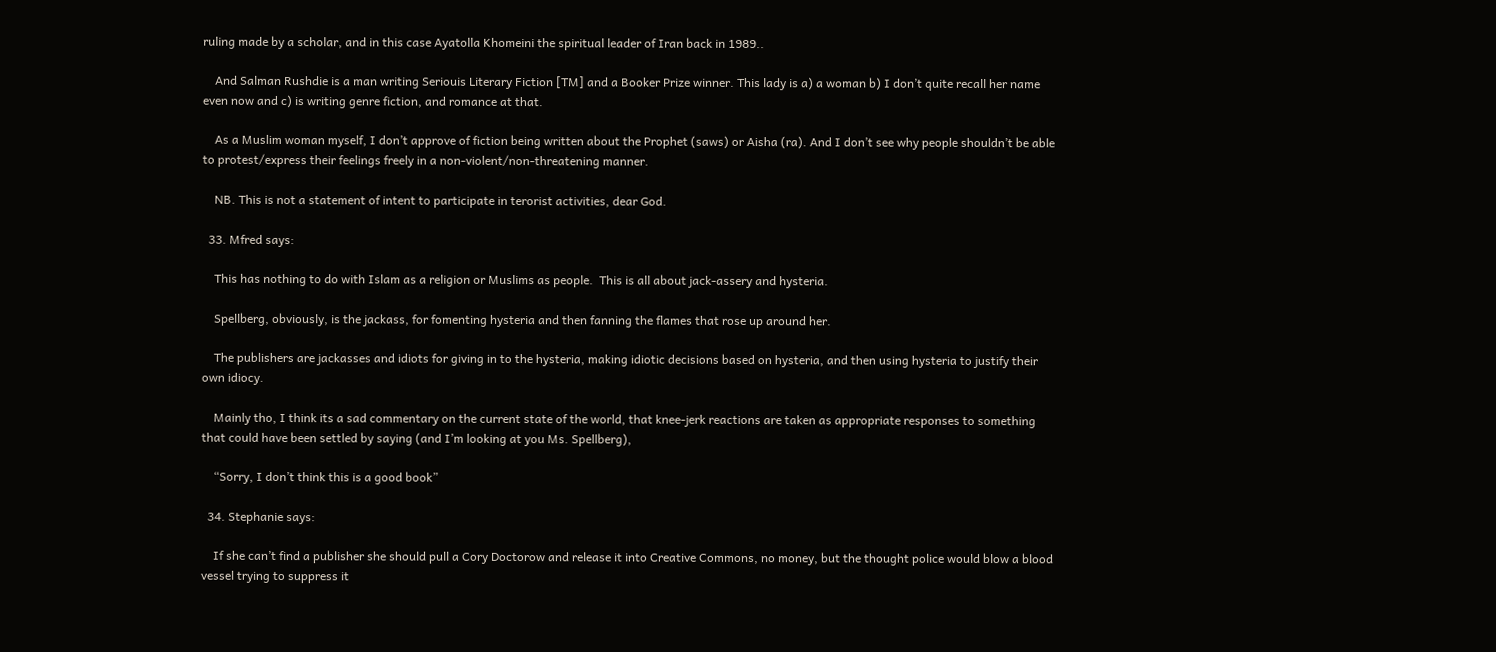ruling made by a scholar, and in this case Ayatolla Khomeini the spiritual leader of Iran back in 1989..

    And Salman Rushdie is a man writing Seriouis Literary Fiction [TM] and a Booker Prize winner. This lady is a) a woman b) I don’t quite recall her name even now and c) is writing genre fiction, and romance at that.

    As a Muslim woman myself, I don’t approve of fiction being written about the Prophet (saws) or Aisha (ra). And I don’t see why people shouldn’t be able to protest/express their feelings freely in a non-violent/non-threatening manner.

    NB. This is not a statement of intent to participate in terorist activities, dear God.

  33. Mfred says:

    This has nothing to do with Islam as a religion or Muslims as people.  This is all about jack-assery and hysteria.

    Spellberg, obviously, is the jackass, for fomenting hysteria and then fanning the flames that rose up around her.

    The publishers are jackasses and idiots for giving in to the hysteria, making idiotic decisions based on hysteria, and then using hysteria to justify their own idiocy.

    Mainly tho, I think its a sad commentary on the current state of the world, that knee-jerk reactions are taken as appropriate responses to something that could have been settled by saying (and I’m looking at you Ms. Spellberg),

    “Sorry, I don’t think this is a good book”

  34. Stephanie says:

    If she can’t find a publisher she should pull a Cory Doctorow and release it into Creative Commons, no money, but the thought police would blow a blood vessel trying to suppress it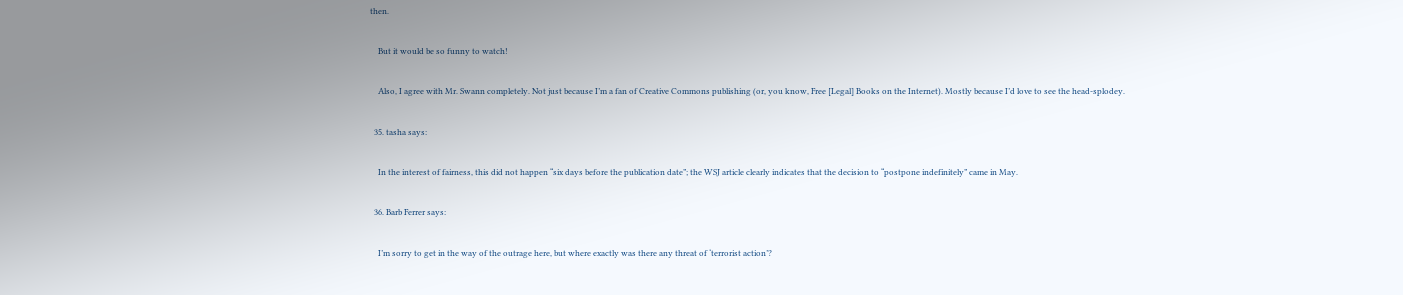then.

    But it would be so funny to watch!

    Also, I agree with Mr. Swann completely. Not just because I’m a fan of Creative Commons publishing (or, you know, Free [Legal] Books on the Internet). Mostly because I’d love to see the head-splodey.

  35. tasha says:

    In the interest of fairness, this did not happen “six days before the publication date”; the WSJ article clearly indicates that the decision to “postpone indefinitely” came in May.

  36. Barb Ferrer says:

    I’m sorry to get in the way of the outrage here, but where exactly was there any threat of ‘terrorist action’?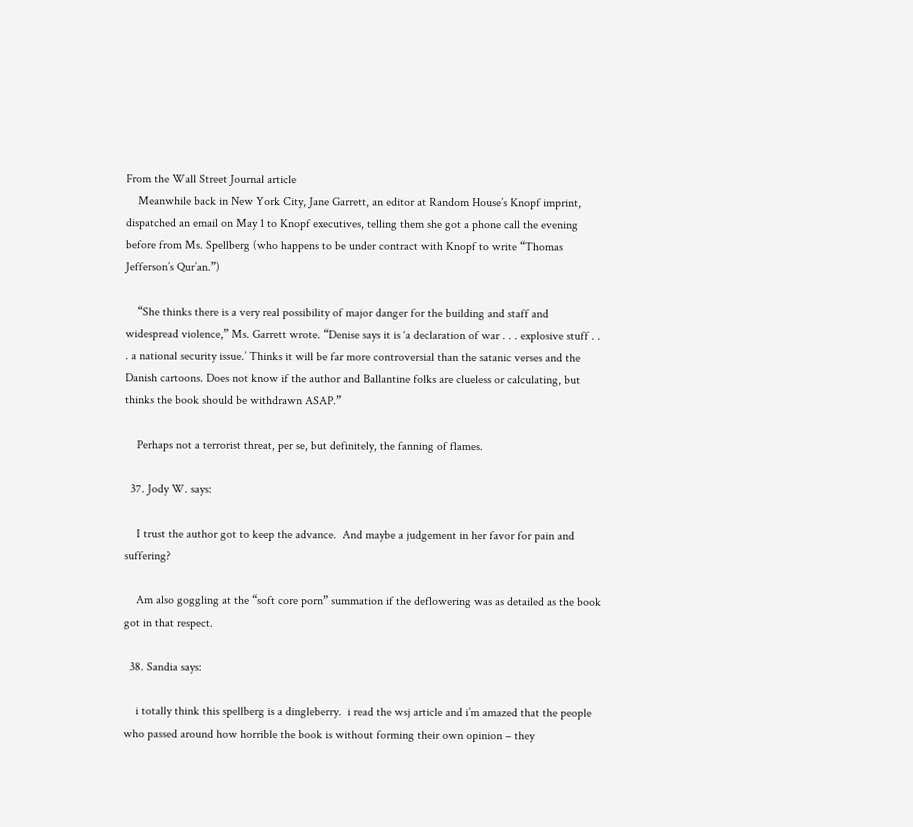From the Wall Street Journal article
    Meanwhile back in New York City, Jane Garrett, an editor at Random House’s Knopf imprint, dispatched an email on May 1 to Knopf executives, telling them she got a phone call the evening before from Ms. Spellberg (who happens to be under contract with Knopf to write “Thomas Jefferson’s Qur’an.”)

    “She thinks there is a very real possibility of major danger for the building and staff and widespread violence,” Ms. Garrett wrote. “Denise says it is ‘a declaration of war . . . explosive stuff . . . a national security issue.’ Thinks it will be far more controversial than the satanic verses and the Danish cartoons. Does not know if the author and Ballantine folks are clueless or calculating, but thinks the book should be withdrawn ASAP.”

    Perhaps not a terrorist threat, per se, but definitely, the fanning of flames.

  37. Jody W. says:

    I trust the author got to keep the advance.  And maybe a judgement in her favor for pain and suffering?

    Am also goggling at the “soft core porn” summation if the deflowering was as detailed as the book got in that respect.

  38. Sandia says:

    i totally think this spellberg is a dingleberry.  i read the wsj article and i’m amazed that the people who passed around how horrible the book is without forming their own opinion – they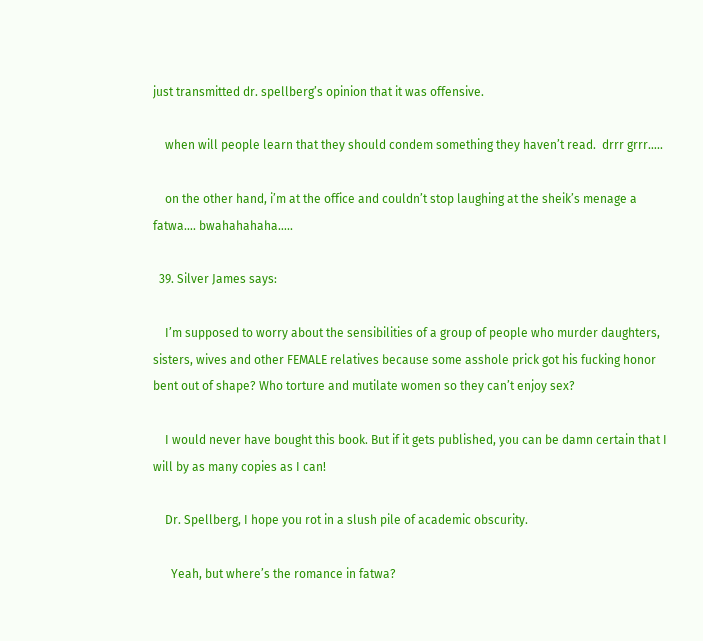just transmitted dr. spellberg’s opinion that it was offensive.

    when will people learn that they should condem something they haven’t read.  drrr grrr…..

    on the other hand, i’m at the office and couldn’t stop laughing at the sheik’s menage a fatwa…. bwahahahaha…..

  39. Silver James says:

    I’m supposed to worry about the sensibilities of a group of people who murder daughters, sisters, wives and other FEMALE relatives because some asshole prick got his fucking honor bent out of shape? Who torture and mutilate women so they can’t enjoy sex?

    I would never have bought this book. But if it gets published, you can be damn certain that I will by as many copies as I can!

    Dr. Spellberg, I hope you rot in a slush pile of academic obscurity.

      Yeah, but where’s the romance in fatwa?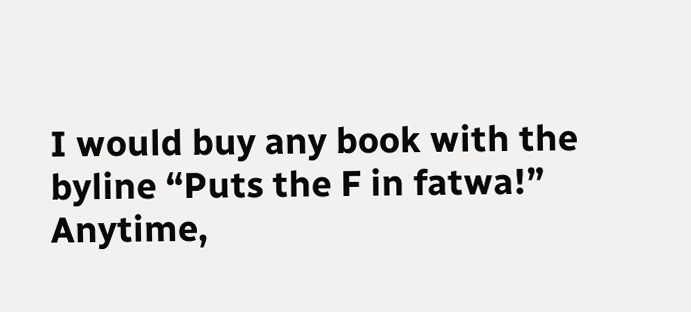I would buy any book with the byline “Puts the F in fatwa!” Anytime,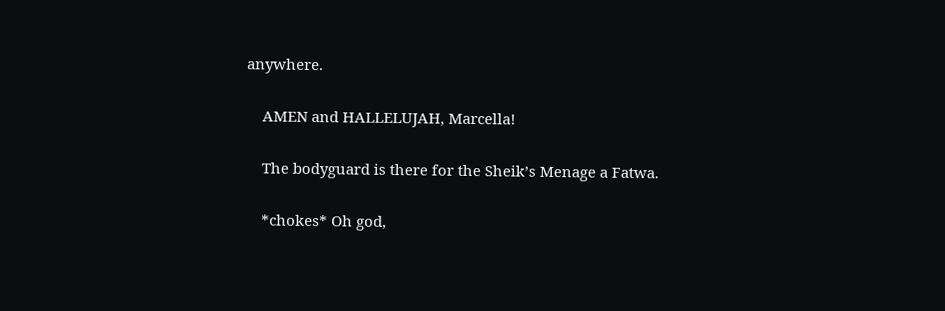anywhere.

    AMEN and HALLELUJAH, Marcella!

    The bodyguard is there for the Sheik’s Menage a Fatwa.

    *chokes* Oh god,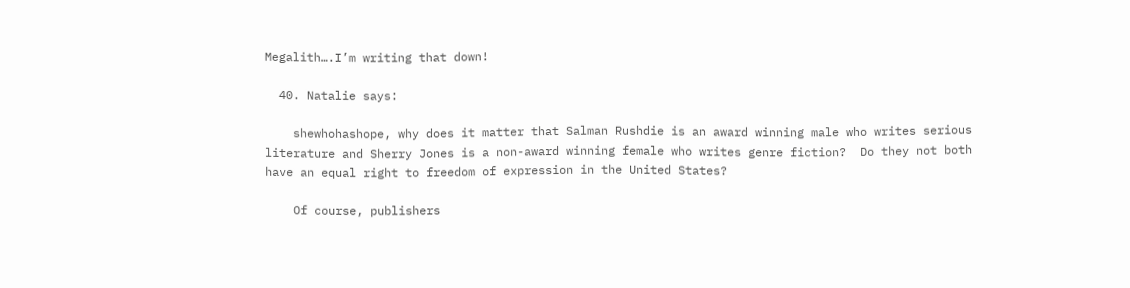Megalith….I’m writing that down!

  40. Natalie says:

    shewhohashope, why does it matter that Salman Rushdie is an award winning male who writes serious literature and Sherry Jones is a non-award winning female who writes genre fiction?  Do they not both have an equal right to freedom of expression in the United States?

    Of course, publishers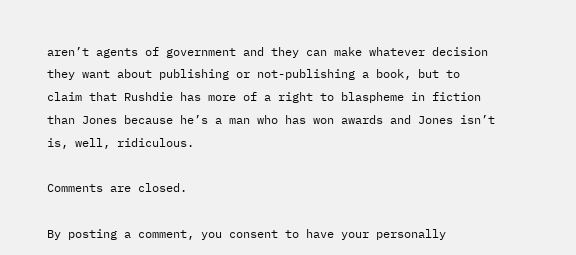aren’t agents of government and they can make whatever decision they want about publishing or not-publishing a book, but to claim that Rushdie has more of a right to blaspheme in fiction than Jones because he’s a man who has won awards and Jones isn’t is, well, ridiculous.

Comments are closed.

By posting a comment, you consent to have your personally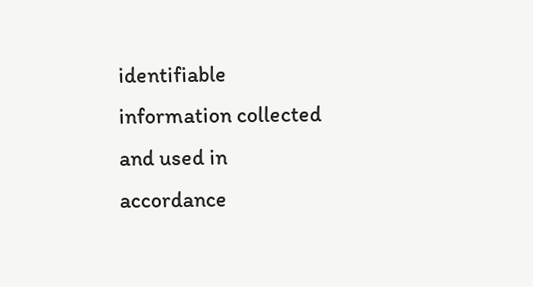identifiable information collected and used in accordance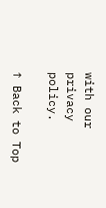with our privacy policy.

↑ Back to Top